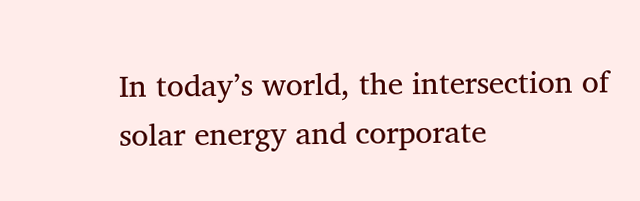In today’s world, the intersection of solar energy and corporate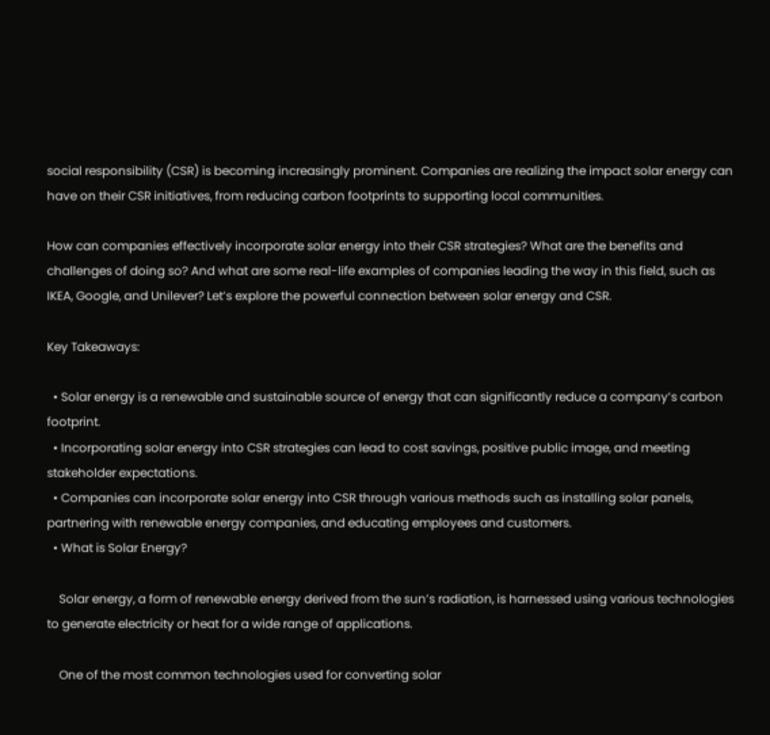social responsibility (CSR) is becoming increasingly prominent. Companies are realizing the impact solar energy can have on their CSR initiatives, from reducing carbon footprints to supporting local communities.

How can companies effectively incorporate solar energy into their CSR strategies? What are the benefits and challenges of doing so? And what are some real-life examples of companies leading the way in this field, such as IKEA, Google, and Unilever? Let’s explore the powerful connection between solar energy and CSR.

Key Takeaways:

  • Solar energy is a renewable and sustainable source of energy that can significantly reduce a company’s carbon footprint.
  • Incorporating solar energy into CSR strategies can lead to cost savings, positive public image, and meeting stakeholder expectations.
  • Companies can incorporate solar energy into CSR through various methods such as installing solar panels, partnering with renewable energy companies, and educating employees and customers.
  • What is Solar Energy?

    Solar energy, a form of renewable energy derived from the sun’s radiation, is harnessed using various technologies to generate electricity or heat for a wide range of applications.

    One of the most common technologies used for converting solar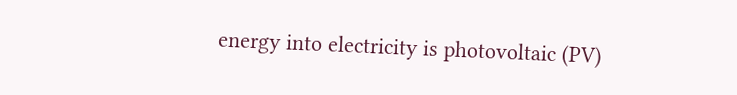energy into electricity is photovoltaic (PV)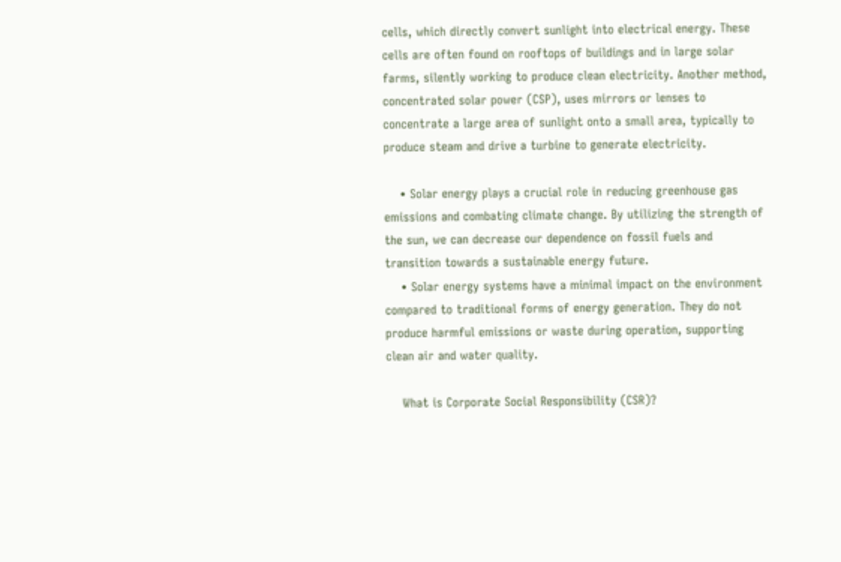cells, which directly convert sunlight into electrical energy. These cells are often found on rooftops of buildings and in large solar farms, silently working to produce clean electricity. Another method, concentrated solar power (CSP), uses mirrors or lenses to concentrate a large area of sunlight onto a small area, typically to produce steam and drive a turbine to generate electricity.

    • Solar energy plays a crucial role in reducing greenhouse gas emissions and combating climate change. By utilizing the strength of the sun, we can decrease our dependence on fossil fuels and transition towards a sustainable energy future.
    • Solar energy systems have a minimal impact on the environment compared to traditional forms of energy generation. They do not produce harmful emissions or waste during operation, supporting clean air and water quality.

    What is Corporate Social Responsibility (CSR)?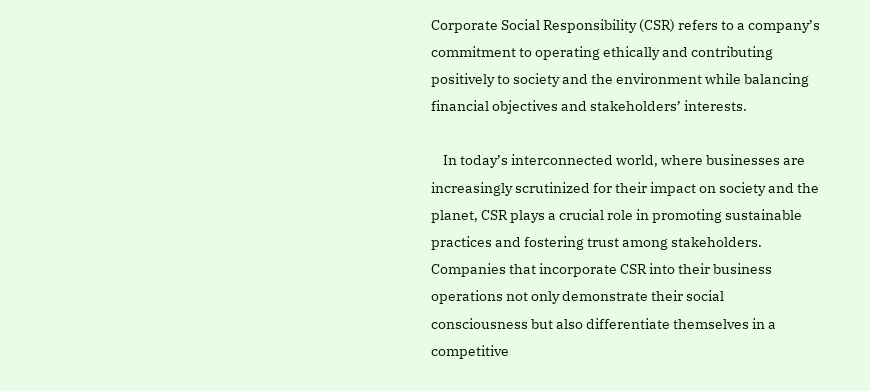Corporate Social Responsibility (CSR) refers to a company’s commitment to operating ethically and contributing positively to society and the environment while balancing financial objectives and stakeholders’ interests.

    In today’s interconnected world, where businesses are increasingly scrutinized for their impact on society and the planet, CSR plays a crucial role in promoting sustainable practices and fostering trust among stakeholders. Companies that incorporate CSR into their business operations not only demonstrate their social consciousness but also differentiate themselves in a competitive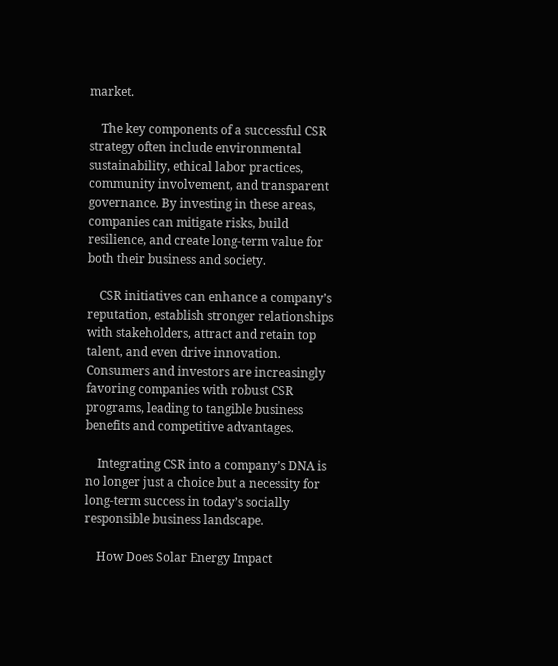market.

    The key components of a successful CSR strategy often include environmental sustainability, ethical labor practices, community involvement, and transparent governance. By investing in these areas, companies can mitigate risks, build resilience, and create long-term value for both their business and society.

    CSR initiatives can enhance a company’s reputation, establish stronger relationships with stakeholders, attract and retain top talent, and even drive innovation. Consumers and investors are increasingly favoring companies with robust CSR programs, leading to tangible business benefits and competitive advantages.

    Integrating CSR into a company’s DNA is no longer just a choice but a necessity for long-term success in today’s socially responsible business landscape.

    How Does Solar Energy Impact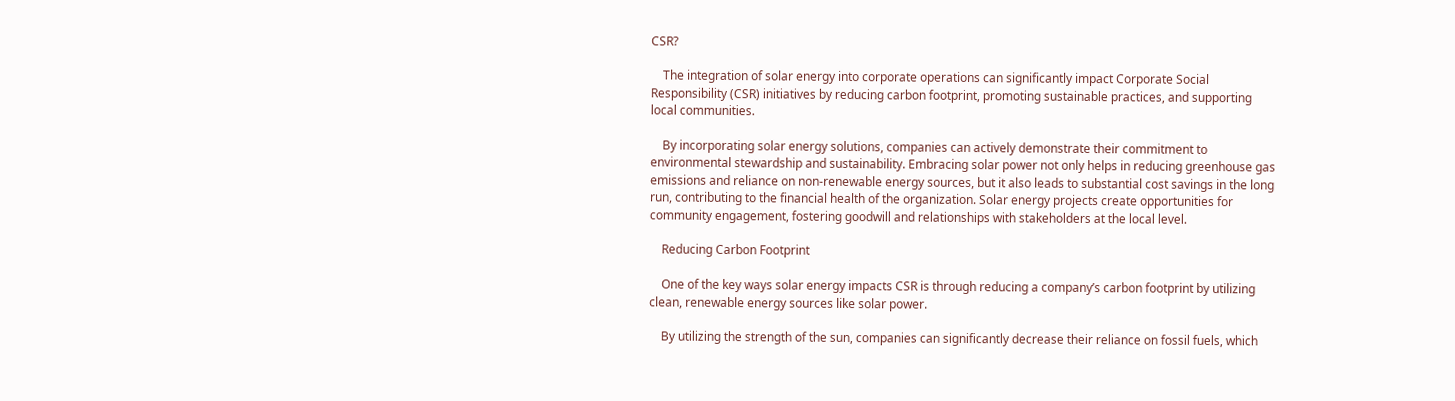CSR?

    The integration of solar energy into corporate operations can significantly impact Corporate Social Responsibility (CSR) initiatives by reducing carbon footprint, promoting sustainable practices, and supporting local communities.

    By incorporating solar energy solutions, companies can actively demonstrate their commitment to environmental stewardship and sustainability. Embracing solar power not only helps in reducing greenhouse gas emissions and reliance on non-renewable energy sources, but it also leads to substantial cost savings in the long run, contributing to the financial health of the organization. Solar energy projects create opportunities for community engagement, fostering goodwill and relationships with stakeholders at the local level.

    Reducing Carbon Footprint

    One of the key ways solar energy impacts CSR is through reducing a company’s carbon footprint by utilizing clean, renewable energy sources like solar power.

    By utilizing the strength of the sun, companies can significantly decrease their reliance on fossil fuels, which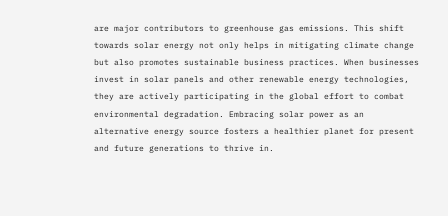are major contributors to greenhouse gas emissions. This shift towards solar energy not only helps in mitigating climate change but also promotes sustainable business practices. When businesses invest in solar panels and other renewable energy technologies, they are actively participating in the global effort to combat environmental degradation. Embracing solar power as an alternative energy source fosters a healthier planet for present and future generations to thrive in.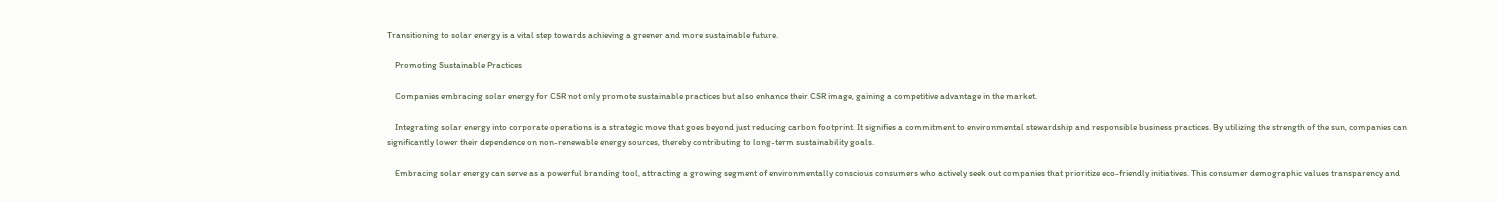Transitioning to solar energy is a vital step towards achieving a greener and more sustainable future.

    Promoting Sustainable Practices

    Companies embracing solar energy for CSR not only promote sustainable practices but also enhance their CSR image, gaining a competitive advantage in the market.

    Integrating solar energy into corporate operations is a strategic move that goes beyond just reducing carbon footprint. It signifies a commitment to environmental stewardship and responsible business practices. By utilizing the strength of the sun, companies can significantly lower their dependence on non-renewable energy sources, thereby contributing to long-term sustainability goals.

    Embracing solar energy can serve as a powerful branding tool, attracting a growing segment of environmentally conscious consumers who actively seek out companies that prioritize eco-friendly initiatives. This consumer demographic values transparency and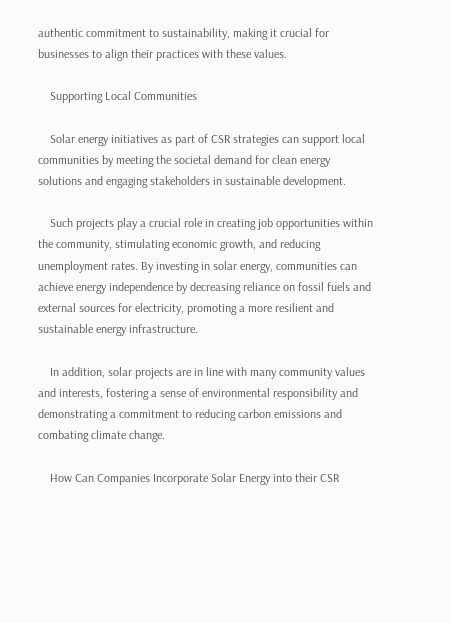authentic commitment to sustainability, making it crucial for businesses to align their practices with these values.

    Supporting Local Communities

    Solar energy initiatives as part of CSR strategies can support local communities by meeting the societal demand for clean energy solutions and engaging stakeholders in sustainable development.

    Such projects play a crucial role in creating job opportunities within the community, stimulating economic growth, and reducing unemployment rates. By investing in solar energy, communities can achieve energy independence by decreasing reliance on fossil fuels and external sources for electricity, promoting a more resilient and sustainable energy infrastructure.

    In addition, solar projects are in line with many community values and interests, fostering a sense of environmental responsibility and demonstrating a commitment to reducing carbon emissions and combating climate change.

    How Can Companies Incorporate Solar Energy into their CSR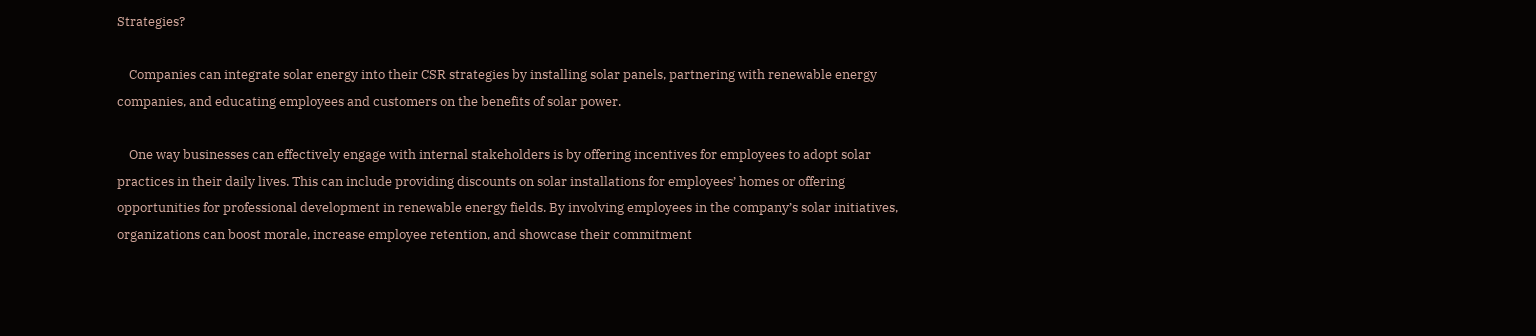Strategies?

    Companies can integrate solar energy into their CSR strategies by installing solar panels, partnering with renewable energy companies, and educating employees and customers on the benefits of solar power.

    One way businesses can effectively engage with internal stakeholders is by offering incentives for employees to adopt solar practices in their daily lives. This can include providing discounts on solar installations for employees’ homes or offering opportunities for professional development in renewable energy fields. By involving employees in the company’s solar initiatives, organizations can boost morale, increase employee retention, and showcase their commitment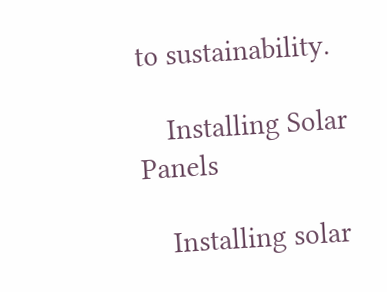to sustainability.

    Installing Solar Panels

    Installing solar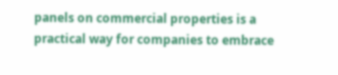panels on commercial properties is a practical way for companies to embrace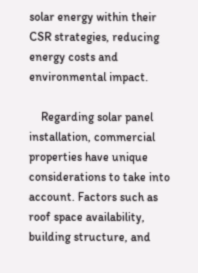solar energy within their CSR strategies, reducing energy costs and environmental impact.

    Regarding solar panel installation, commercial properties have unique considerations to take into account. Factors such as roof space availability, building structure, and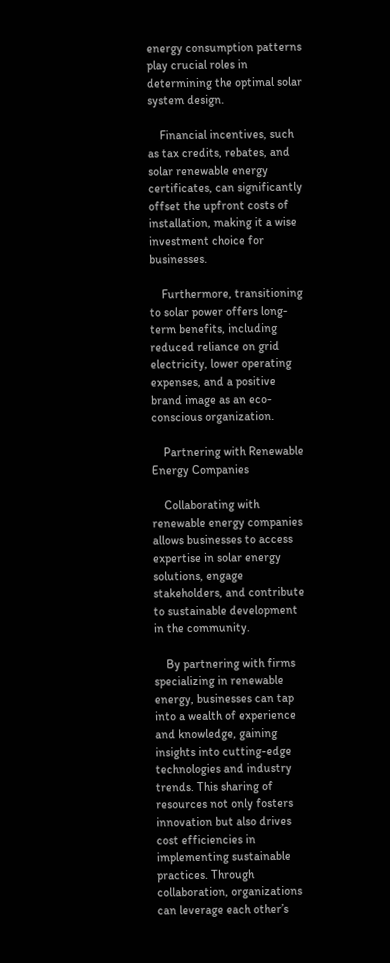energy consumption patterns play crucial roles in determining the optimal solar system design.

    Financial incentives, such as tax credits, rebates, and solar renewable energy certificates, can significantly offset the upfront costs of installation, making it a wise investment choice for businesses.

    Furthermore, transitioning to solar power offers long-term benefits, including reduced reliance on grid electricity, lower operating expenses, and a positive brand image as an eco-conscious organization.

    Partnering with Renewable Energy Companies

    Collaborating with renewable energy companies allows businesses to access expertise in solar energy solutions, engage stakeholders, and contribute to sustainable development in the community.

    By partnering with firms specializing in renewable energy, businesses can tap into a wealth of experience and knowledge, gaining insights into cutting-edge technologies and industry trends. This sharing of resources not only fosters innovation but also drives cost efficiencies in implementing sustainable practices. Through collaboration, organizations can leverage each other’s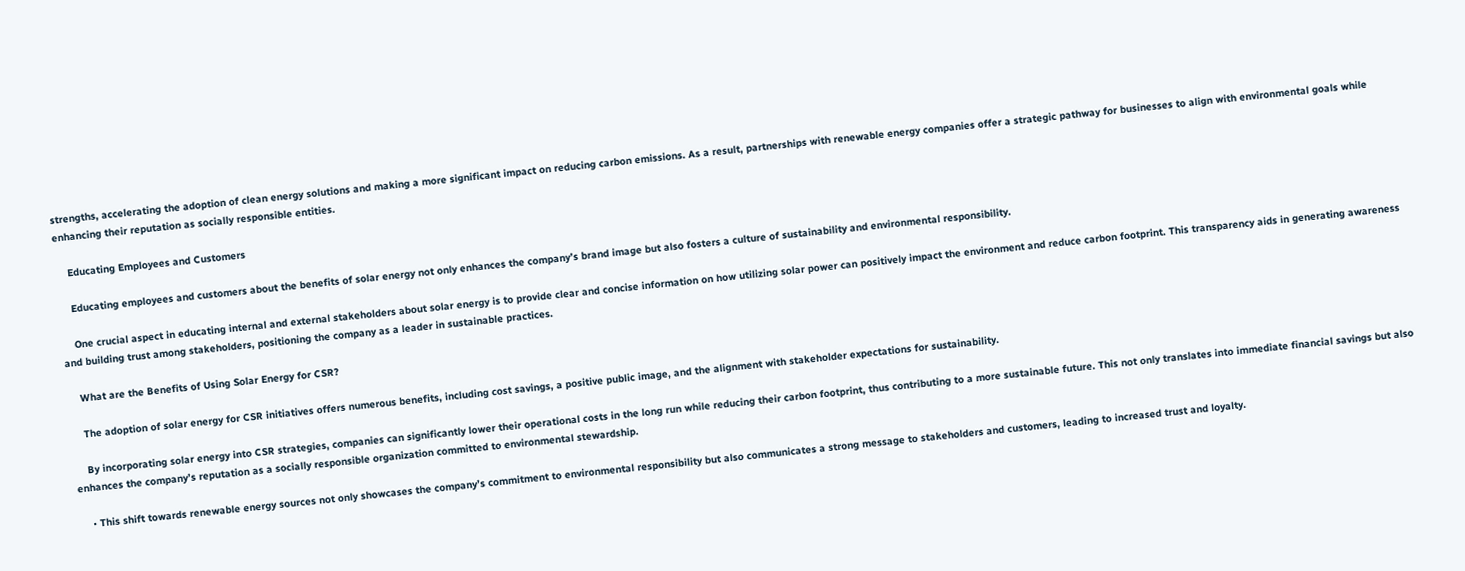strengths, accelerating the adoption of clean energy solutions and making a more significant impact on reducing carbon emissions. As a result, partnerships with renewable energy companies offer a strategic pathway for businesses to align with environmental goals while enhancing their reputation as socially responsible entities.

    Educating Employees and Customers

    Educating employees and customers about the benefits of solar energy not only enhances the company’s brand image but also fosters a culture of sustainability and environmental responsibility.

    One crucial aspect in educating internal and external stakeholders about solar energy is to provide clear and concise information on how utilizing solar power can positively impact the environment and reduce carbon footprint. This transparency aids in generating awareness and building trust among stakeholders, positioning the company as a leader in sustainable practices.

    What are the Benefits of Using Solar Energy for CSR?

    The adoption of solar energy for CSR initiatives offers numerous benefits, including cost savings, a positive public image, and the alignment with stakeholder expectations for sustainability.

    By incorporating solar energy into CSR strategies, companies can significantly lower their operational costs in the long run while reducing their carbon footprint, thus contributing to a more sustainable future. This not only translates into immediate financial savings but also enhances the company’s reputation as a socially responsible organization committed to environmental stewardship.

    • This shift towards renewable energy sources not only showcases the company’s commitment to environmental responsibility but also communicates a strong message to stakeholders and customers, leading to increased trust and loyalty.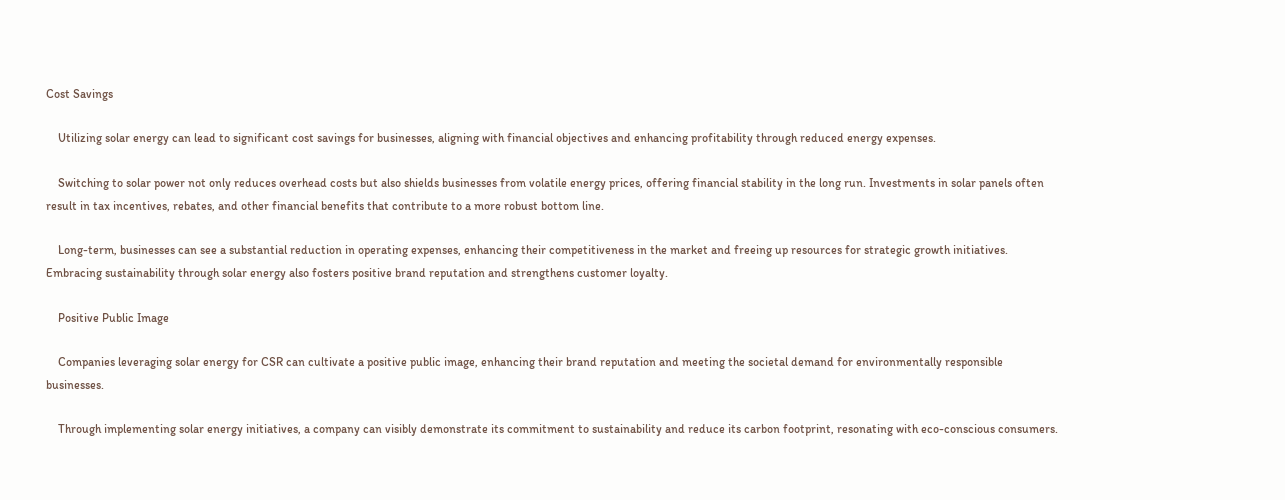Cost Savings

    Utilizing solar energy can lead to significant cost savings for businesses, aligning with financial objectives and enhancing profitability through reduced energy expenses.

    Switching to solar power not only reduces overhead costs but also shields businesses from volatile energy prices, offering financial stability in the long run. Investments in solar panels often result in tax incentives, rebates, and other financial benefits that contribute to a more robust bottom line.

    Long-term, businesses can see a substantial reduction in operating expenses, enhancing their competitiveness in the market and freeing up resources for strategic growth initiatives. Embracing sustainability through solar energy also fosters positive brand reputation and strengthens customer loyalty.

    Positive Public Image

    Companies leveraging solar energy for CSR can cultivate a positive public image, enhancing their brand reputation and meeting the societal demand for environmentally responsible businesses.

    Through implementing solar energy initiatives, a company can visibly demonstrate its commitment to sustainability and reduce its carbon footprint, resonating with eco-conscious consumers.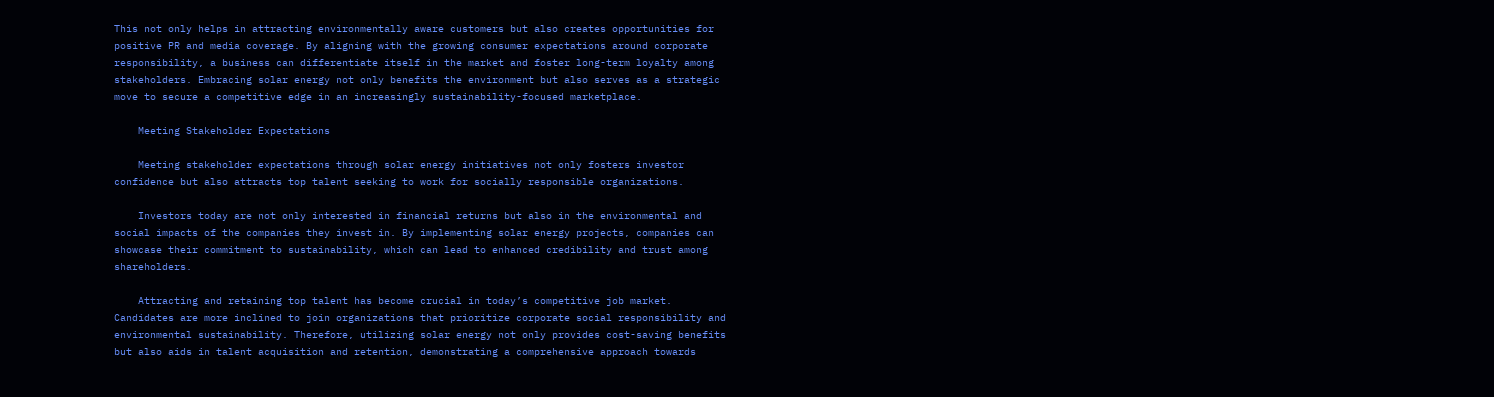This not only helps in attracting environmentally aware customers but also creates opportunities for positive PR and media coverage. By aligning with the growing consumer expectations around corporate responsibility, a business can differentiate itself in the market and foster long-term loyalty among stakeholders. Embracing solar energy not only benefits the environment but also serves as a strategic move to secure a competitive edge in an increasingly sustainability-focused marketplace.

    Meeting Stakeholder Expectations

    Meeting stakeholder expectations through solar energy initiatives not only fosters investor confidence but also attracts top talent seeking to work for socially responsible organizations.

    Investors today are not only interested in financial returns but also in the environmental and social impacts of the companies they invest in. By implementing solar energy projects, companies can showcase their commitment to sustainability, which can lead to enhanced credibility and trust among shareholders.

    Attracting and retaining top talent has become crucial in today’s competitive job market. Candidates are more inclined to join organizations that prioritize corporate social responsibility and environmental sustainability. Therefore, utilizing solar energy not only provides cost-saving benefits but also aids in talent acquisition and retention, demonstrating a comprehensive approach towards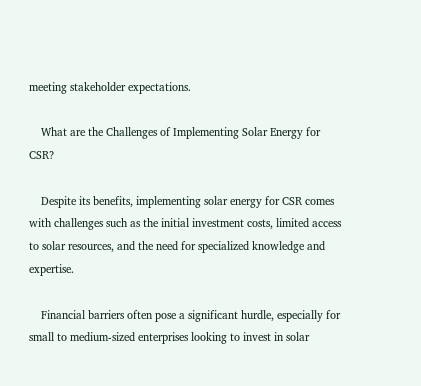meeting stakeholder expectations.

    What are the Challenges of Implementing Solar Energy for CSR?

    Despite its benefits, implementing solar energy for CSR comes with challenges such as the initial investment costs, limited access to solar resources, and the need for specialized knowledge and expertise.

    Financial barriers often pose a significant hurdle, especially for small to medium-sized enterprises looking to invest in solar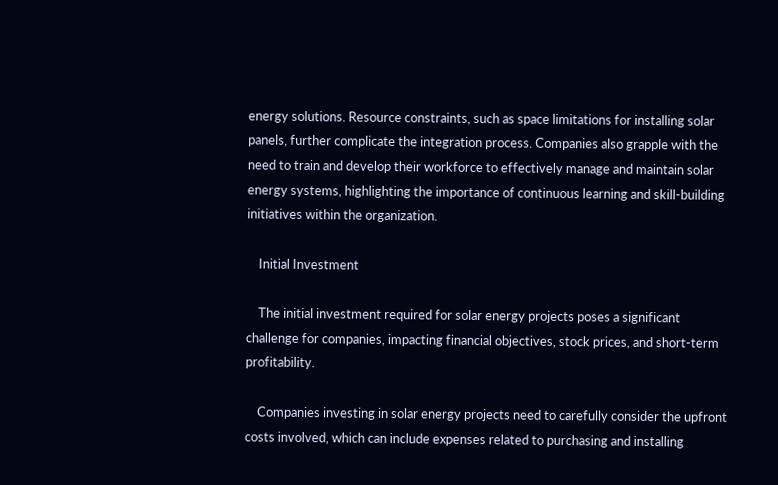energy solutions. Resource constraints, such as space limitations for installing solar panels, further complicate the integration process. Companies also grapple with the need to train and develop their workforce to effectively manage and maintain solar energy systems, highlighting the importance of continuous learning and skill-building initiatives within the organization.

    Initial Investment

    The initial investment required for solar energy projects poses a significant challenge for companies, impacting financial objectives, stock prices, and short-term profitability.

    Companies investing in solar energy projects need to carefully consider the upfront costs involved, which can include expenses related to purchasing and installing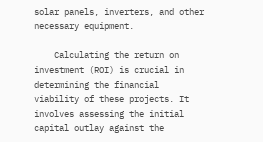solar panels, inverters, and other necessary equipment.

    Calculating the return on investment (ROI) is crucial in determining the financial viability of these projects. It involves assessing the initial capital outlay against the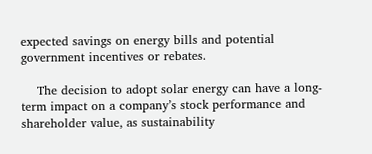expected savings on energy bills and potential government incentives or rebates.

    The decision to adopt solar energy can have a long-term impact on a company’s stock performance and shareholder value, as sustainability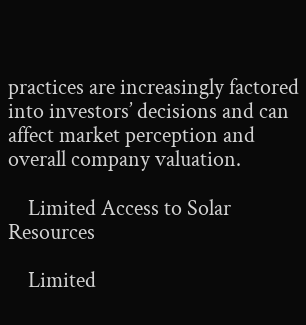practices are increasingly factored into investors’ decisions and can affect market perception and overall company valuation.

    Limited Access to Solar Resources

    Limited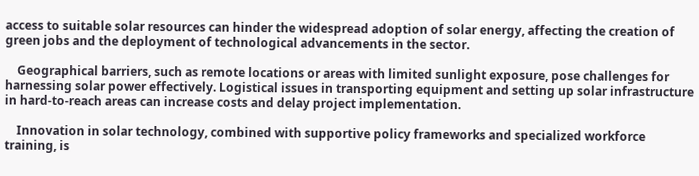access to suitable solar resources can hinder the widespread adoption of solar energy, affecting the creation of green jobs and the deployment of technological advancements in the sector.

    Geographical barriers, such as remote locations or areas with limited sunlight exposure, pose challenges for harnessing solar power effectively. Logistical issues in transporting equipment and setting up solar infrastructure in hard-to-reach areas can increase costs and delay project implementation.

    Innovation in solar technology, combined with supportive policy frameworks and specialized workforce training, is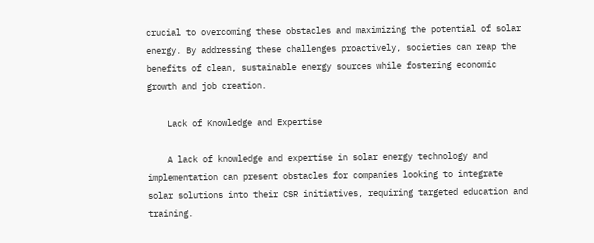crucial to overcoming these obstacles and maximizing the potential of solar energy. By addressing these challenges proactively, societies can reap the benefits of clean, sustainable energy sources while fostering economic growth and job creation.

    Lack of Knowledge and Expertise

    A lack of knowledge and expertise in solar energy technology and implementation can present obstacles for companies looking to integrate solar solutions into their CSR initiatives, requiring targeted education and training.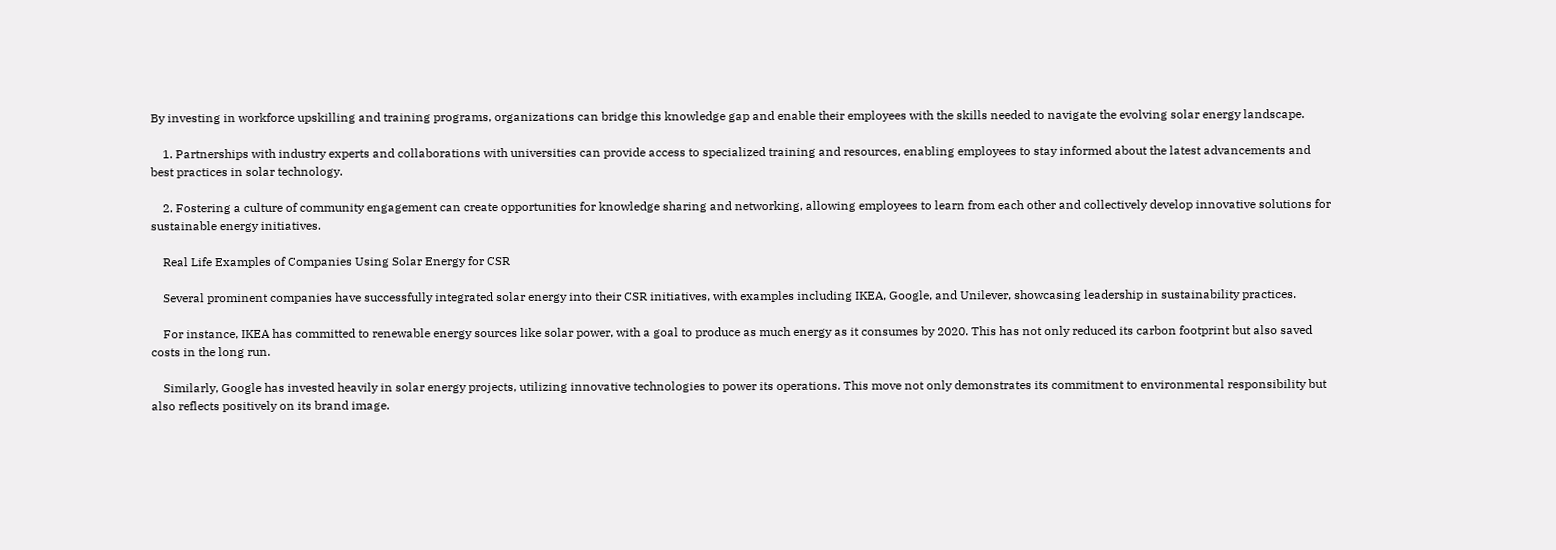By investing in workforce upskilling and training programs, organizations can bridge this knowledge gap and enable their employees with the skills needed to navigate the evolving solar energy landscape.

    1. Partnerships with industry experts and collaborations with universities can provide access to specialized training and resources, enabling employees to stay informed about the latest advancements and best practices in solar technology.

    2. Fostering a culture of community engagement can create opportunities for knowledge sharing and networking, allowing employees to learn from each other and collectively develop innovative solutions for sustainable energy initiatives.

    Real Life Examples of Companies Using Solar Energy for CSR

    Several prominent companies have successfully integrated solar energy into their CSR initiatives, with examples including IKEA, Google, and Unilever, showcasing leadership in sustainability practices.

    For instance, IKEA has committed to renewable energy sources like solar power, with a goal to produce as much energy as it consumes by 2020. This has not only reduced its carbon footprint but also saved costs in the long run.

    Similarly, Google has invested heavily in solar energy projects, utilizing innovative technologies to power its operations. This move not only demonstrates its commitment to environmental responsibility but also reflects positively on its brand image.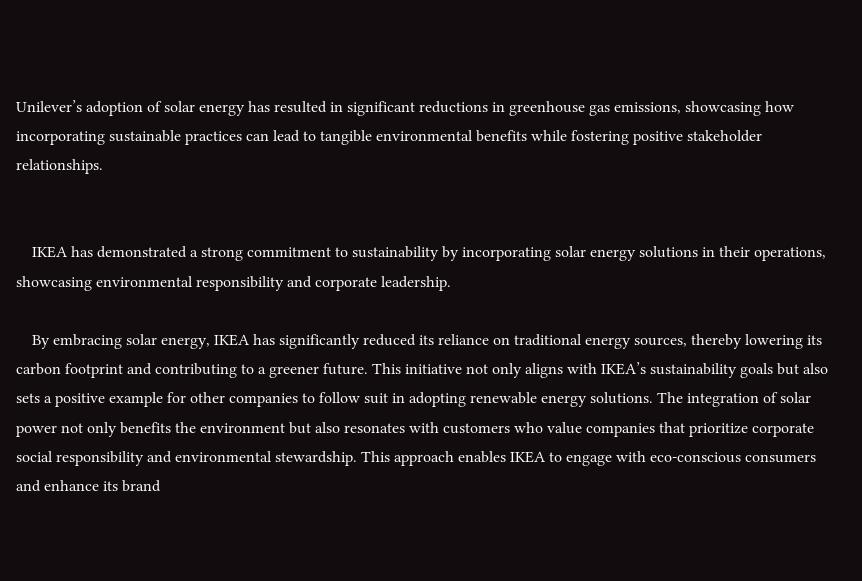Unilever’s adoption of solar energy has resulted in significant reductions in greenhouse gas emissions, showcasing how incorporating sustainable practices can lead to tangible environmental benefits while fostering positive stakeholder relationships.


    IKEA has demonstrated a strong commitment to sustainability by incorporating solar energy solutions in their operations, showcasing environmental responsibility and corporate leadership.

    By embracing solar energy, IKEA has significantly reduced its reliance on traditional energy sources, thereby lowering its carbon footprint and contributing to a greener future. This initiative not only aligns with IKEA’s sustainability goals but also sets a positive example for other companies to follow suit in adopting renewable energy solutions. The integration of solar power not only benefits the environment but also resonates with customers who value companies that prioritize corporate social responsibility and environmental stewardship. This approach enables IKEA to engage with eco-conscious consumers and enhance its brand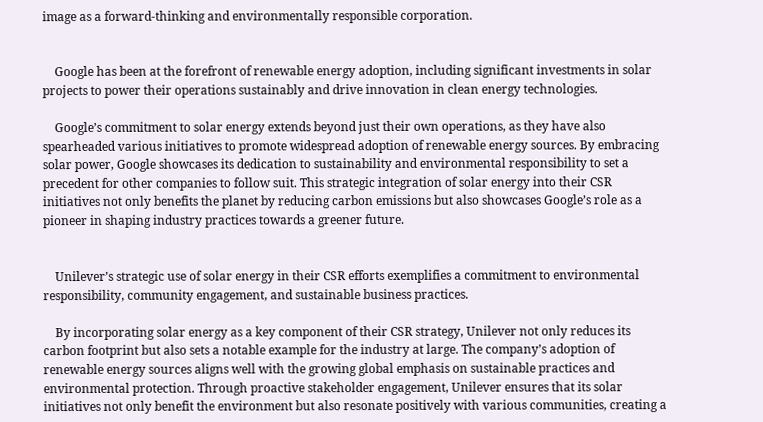image as a forward-thinking and environmentally responsible corporation.


    Google has been at the forefront of renewable energy adoption, including significant investments in solar projects to power their operations sustainably and drive innovation in clean energy technologies.

    Google’s commitment to solar energy extends beyond just their own operations, as they have also spearheaded various initiatives to promote widespread adoption of renewable energy sources. By embracing solar power, Google showcases its dedication to sustainability and environmental responsibility to set a precedent for other companies to follow suit. This strategic integration of solar energy into their CSR initiatives not only benefits the planet by reducing carbon emissions but also showcases Google’s role as a pioneer in shaping industry practices towards a greener future.


    Unilever’s strategic use of solar energy in their CSR efforts exemplifies a commitment to environmental responsibility, community engagement, and sustainable business practices.

    By incorporating solar energy as a key component of their CSR strategy, Unilever not only reduces its carbon footprint but also sets a notable example for the industry at large. The company’s adoption of renewable energy sources aligns well with the growing global emphasis on sustainable practices and environmental protection. Through proactive stakeholder engagement, Unilever ensures that its solar initiatives not only benefit the environment but also resonate positively with various communities, creating a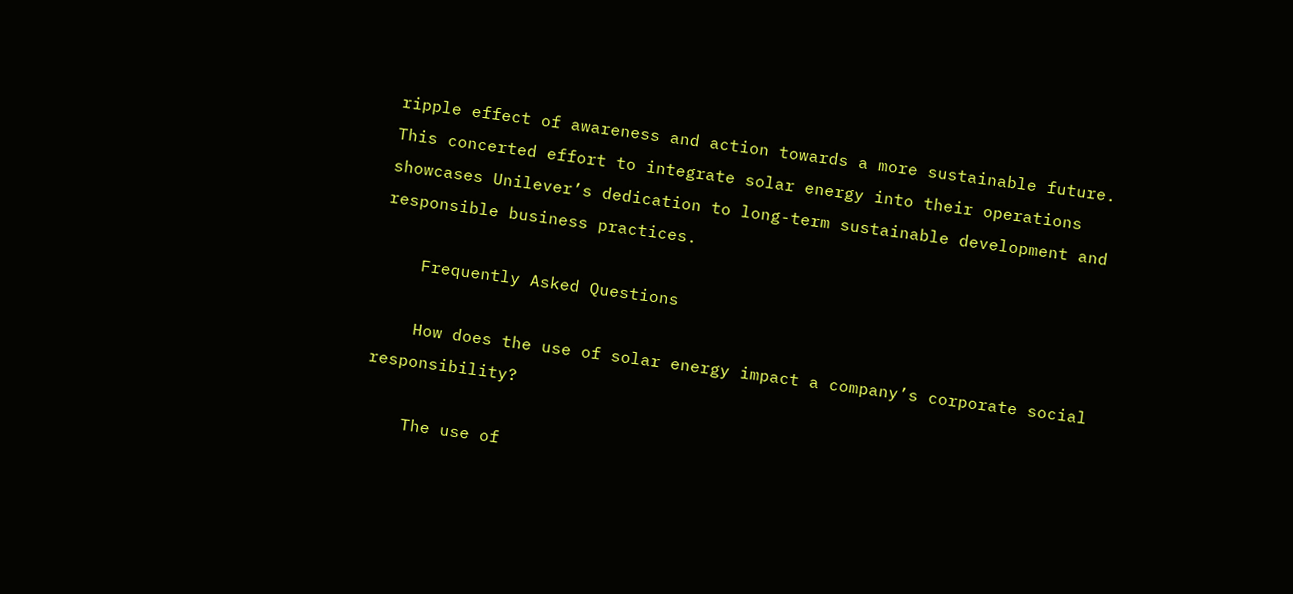ripple effect of awareness and action towards a more sustainable future. This concerted effort to integrate solar energy into their operations showcases Unilever’s dedication to long-term sustainable development and responsible business practices.

    Frequently Asked Questions

    How does the use of solar energy impact a company’s corporate social responsibility?

    The use of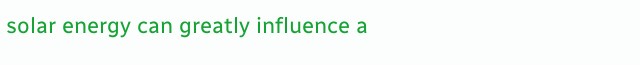solar energy can greatly influence a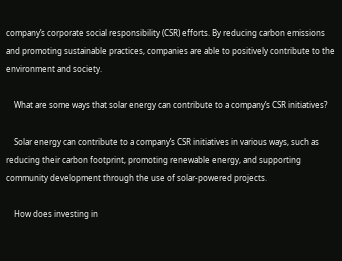company’s corporate social responsibility (CSR) efforts. By reducing carbon emissions and promoting sustainable practices, companies are able to positively contribute to the environment and society.

    What are some ways that solar energy can contribute to a company’s CSR initiatives?

    Solar energy can contribute to a company’s CSR initiatives in various ways, such as reducing their carbon footprint, promoting renewable energy, and supporting community development through the use of solar-powered projects.

    How does investing in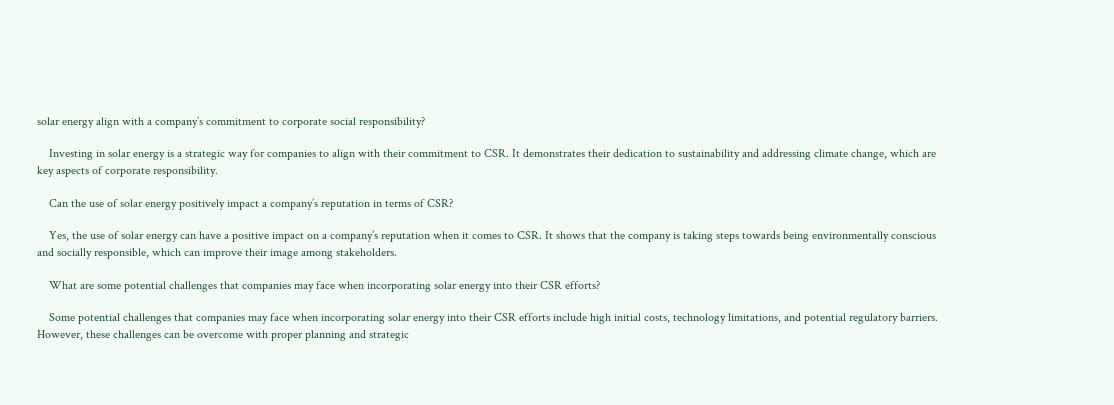solar energy align with a company’s commitment to corporate social responsibility?

    Investing in solar energy is a strategic way for companies to align with their commitment to CSR. It demonstrates their dedication to sustainability and addressing climate change, which are key aspects of corporate responsibility.

    Can the use of solar energy positively impact a company’s reputation in terms of CSR?

    Yes, the use of solar energy can have a positive impact on a company’s reputation when it comes to CSR. It shows that the company is taking steps towards being environmentally conscious and socially responsible, which can improve their image among stakeholders.

    What are some potential challenges that companies may face when incorporating solar energy into their CSR efforts?

    Some potential challenges that companies may face when incorporating solar energy into their CSR efforts include high initial costs, technology limitations, and potential regulatory barriers. However, these challenges can be overcome with proper planning and strategic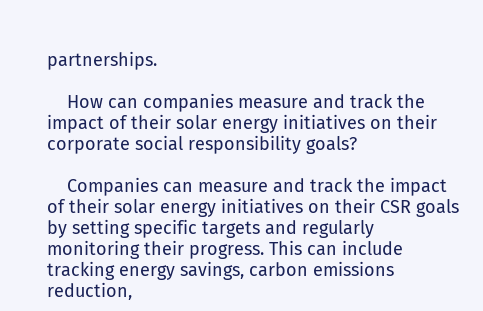partnerships.

    How can companies measure and track the impact of their solar energy initiatives on their corporate social responsibility goals?

    Companies can measure and track the impact of their solar energy initiatives on their CSR goals by setting specific targets and regularly monitoring their progress. This can include tracking energy savings, carbon emissions reduction,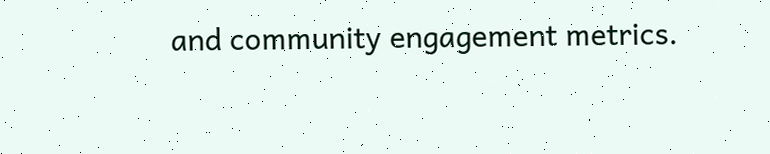and community engagement metrics.